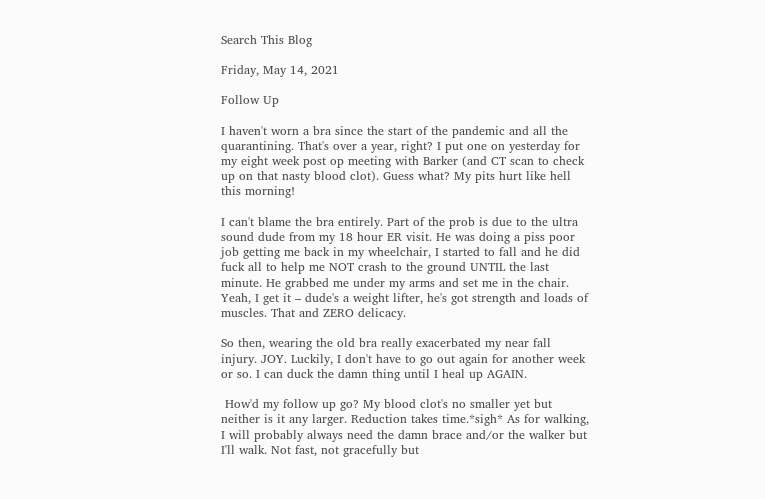Search This Blog

Friday, May 14, 2021

Follow Up

I haven't worn a bra since the start of the pandemic and all the quarantining. That's over a year, right? I put one on yesterday for my eight week post op meeting with Barker (and CT scan to check up on that nasty blood clot). Guess what? My pits hurt like hell this morning!

I can't blame the bra entirely. Part of the prob is due to the ultra sound dude from my 18 hour ER visit. He was doing a piss poor job getting me back in my wheelchair, I started to fall and he did fuck all to help me NOT crash to the ground UNTIL the last minute. He grabbed me under my arms and set me in the chair. Yeah, I get it – dude's a weight lifter, he's got strength and loads of muscles. That and ZERO delicacy.

So then, wearing the old bra really exacerbated my near fall injury. JOY. Luckily, I don't have to go out again for another week or so. I can duck the damn thing until I heal up AGAIN.

 How'd my follow up go? My blood clot's no smaller yet but neither is it any larger. Reduction takes time.*sigh* As for walking, I will probably always need the damn brace and/or the walker but I'll walk. Not fast, not gracefully but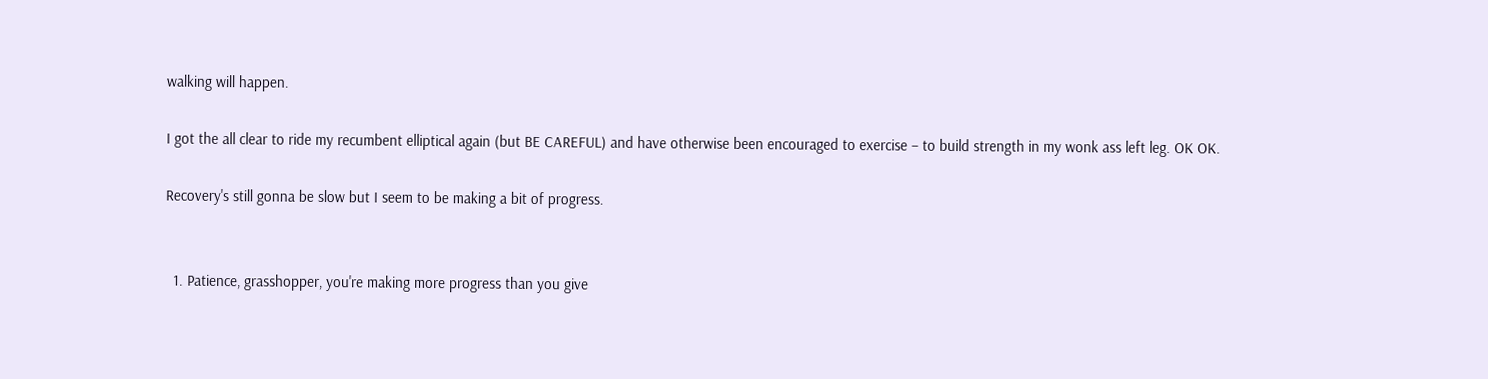walking will happen.

I got the all clear to ride my recumbent elliptical again (but BE CAREFUL) and have otherwise been encouraged to exercise – to build strength in my wonk ass left leg. OK OK.

Recovery's still gonna be slow but I seem to be making a bit of progress.


  1. Patience, grasshopper, you're making more progress than you give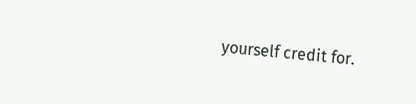yourself credit for.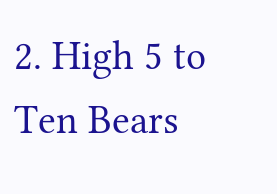2. High 5 to Ten Bears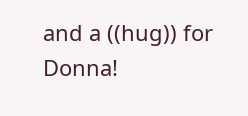and a ((hug)) for Donna!